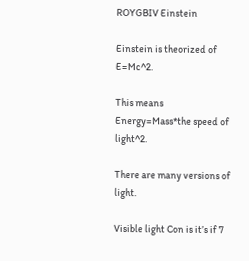ROYGBIV Einstein

Einstein is theorized of E=Mc^2.

This means Energy=Mass*the speed of light^2.

There are many versions of light.

Visible light Con is it’s if 7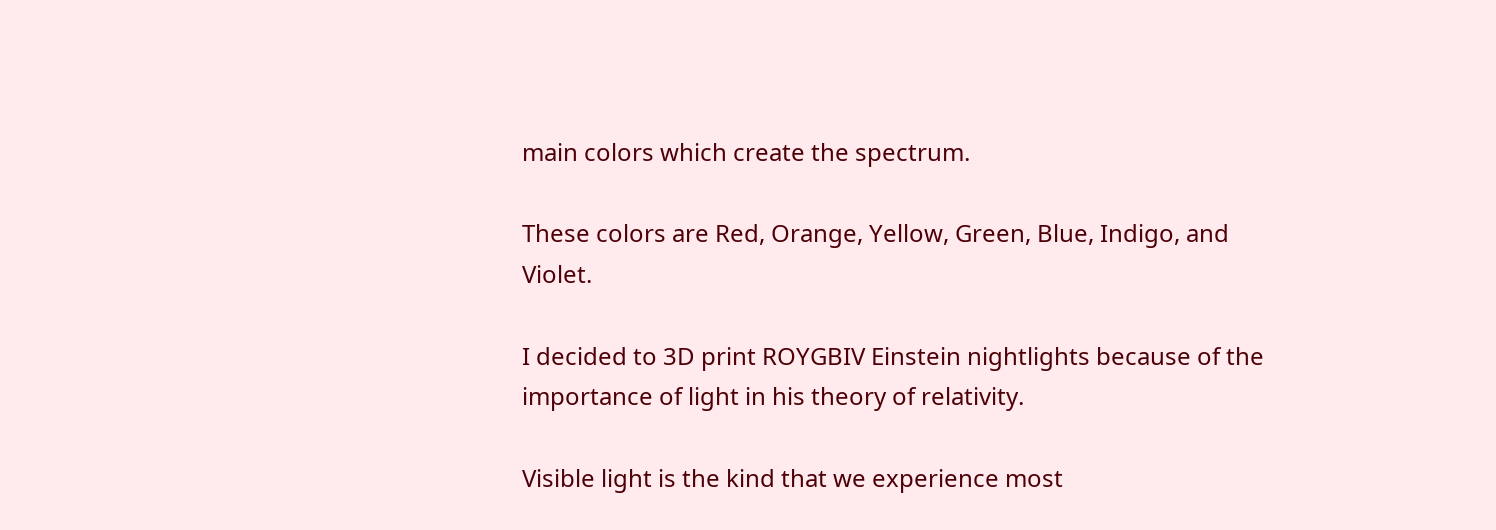main colors which create the spectrum.

These colors are Red, Orange, Yellow, Green, Blue, Indigo, and Violet.

I decided to 3D print ROYGBIV Einstein nightlights because of the importance of light in his theory of relativity.

Visible light is the kind that we experience most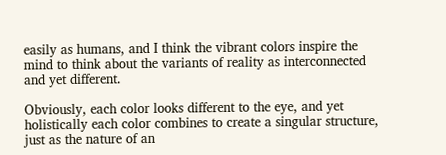easily as humans, and I think the vibrant colors inspire the mind to think about the variants of reality as interconnected and yet different.

Obviously, each color looks different to the eye, and yet holistically each color combines to create a singular structure, just as the nature of an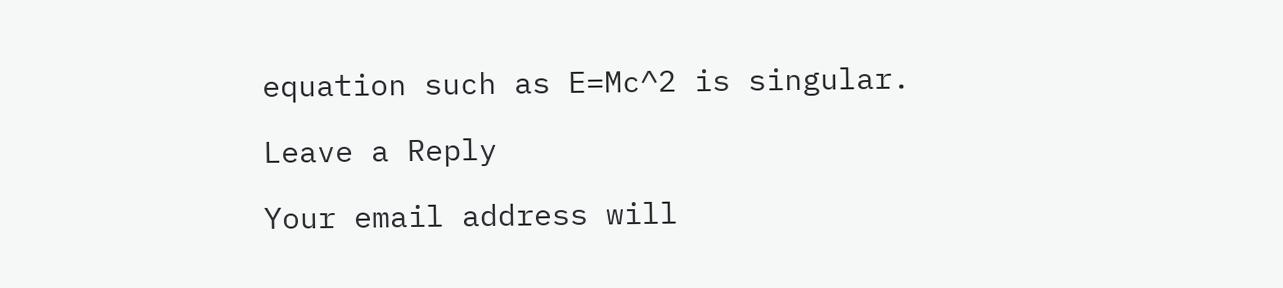equation such as E=Mc^2 is singular.

Leave a Reply

Your email address will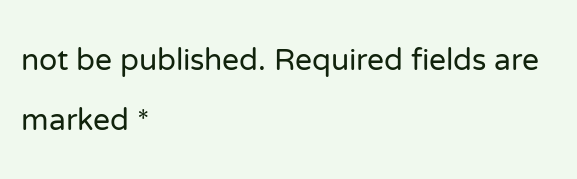not be published. Required fields are marked *